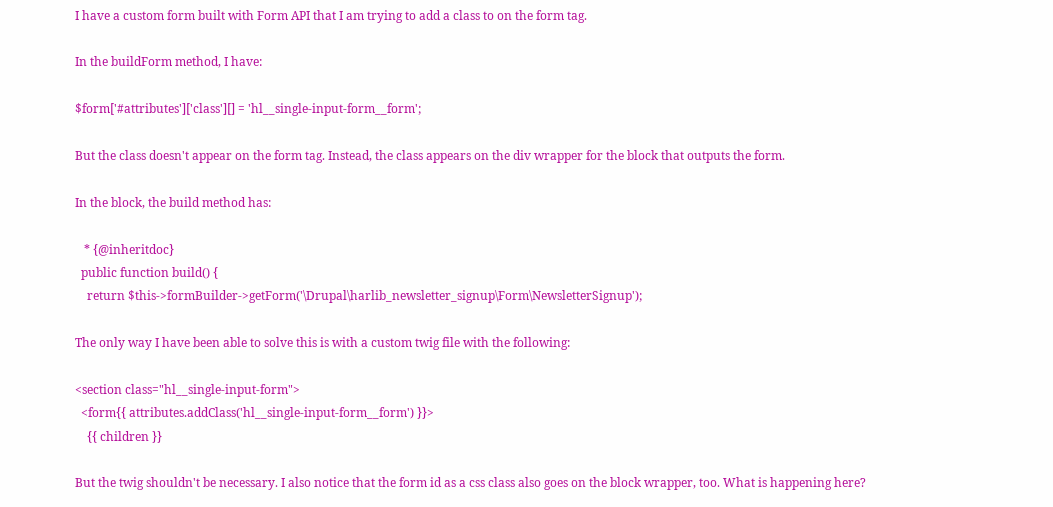I have a custom form built with Form API that I am trying to add a class to on the form tag.

In the buildForm method, I have:

$form['#attributes']['class'][] = 'hl__single-input-form__form';

But the class doesn't appear on the form tag. Instead, the class appears on the div wrapper for the block that outputs the form.

In the block, the build method has:

   * {@inheritdoc}
  public function build() {
    return $this->formBuilder->getForm('\Drupal\harlib_newsletter_signup\Form\NewsletterSignup');

The only way I have been able to solve this is with a custom twig file with the following:

<section class="hl__single-input-form">
  <form{{ attributes.addClass('hl__single-input-form__form') }}>
    {{ children }}

But the twig shouldn't be necessary. I also notice that the form id as a css class also goes on the block wrapper, too. What is happening here?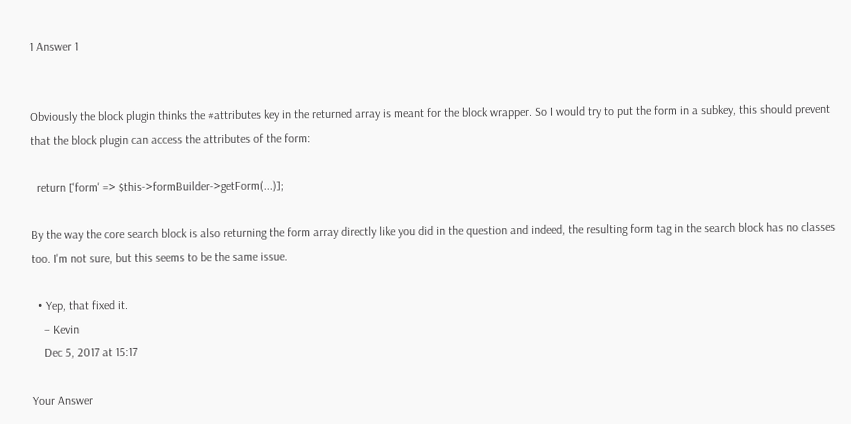1 Answer 1


Obviously the block plugin thinks the #attributes key in the returned array is meant for the block wrapper. So I would try to put the form in a subkey, this should prevent that the block plugin can access the attributes of the form:

  return ['form' => $this->formBuilder->getForm(...)];

By the way the core search block is also returning the form array directly like you did in the question and indeed, the resulting form tag in the search block has no classes too. I'm not sure, but this seems to be the same issue.

  • Yep, that fixed it.
    – Kevin
    Dec 5, 2017 at 15:17

Your Answer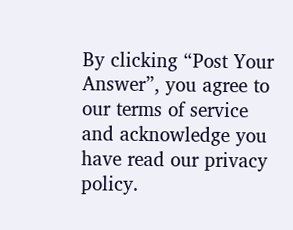By clicking “Post Your Answer”, you agree to our terms of service and acknowledge you have read our privacy policy.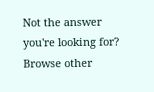Not the answer you're looking for? Browse other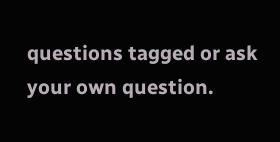questions tagged or ask your own question.